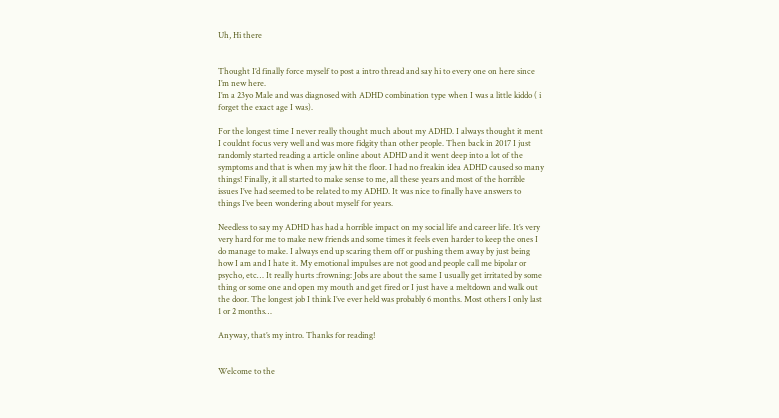Uh, Hi there


Thought I’d finally force myself to post a intro thread and say hi to every one on here since I’m new here.
I’m a 23yo Male and was diagnosed with ADHD combination type when I was a little kiddo ( i forget the exact age I was).

For the longest time I never really thought much about my ADHD. I always thought it ment I couldnt focus very well and was more fidgity than other people. Then back in 2017 I just randomly started reading a article online about ADHD and it went deep into a lot of the symptoms and that is when my jaw hit the floor. I had no freakin idea ADHD caused so many things! Finally, it all started to make sense to me, all these years and most of the horrible issues I’ve had seemed to be related to my ADHD. It was nice to finally have answers to things I’ve been wondering about myself for years.

Needless to say my ADHD has had a horrible impact on my social life and career life. It’s very very hard for me to make new friends and some times it feels even harder to keep the ones I do manage to make. I always end up scaring them off or pushing them away by just being how I am and I hate it. My emotional impulses are not good and people call me bipolar or psycho, etc… It really hurts :frowning: Jobs are about the same I usually get irritated by some thing or some one and open my mouth and get fired or I just have a meltdown and walk out the door. The longest job I think I’ve ever held was probably 6 months. Most others I only last 1 or 2 months…

Anyway, that’s my intro. Thanks for reading!


Welcome to the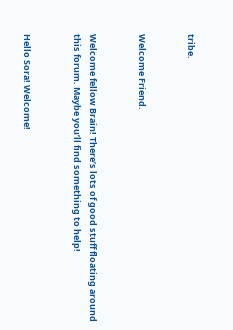tribe.


Welcome Friend.


Welcome fellow Brain! There’s lots of good stuff floating around this forum. Maybe you’ll find something to help!


Hello Sora! Welcome!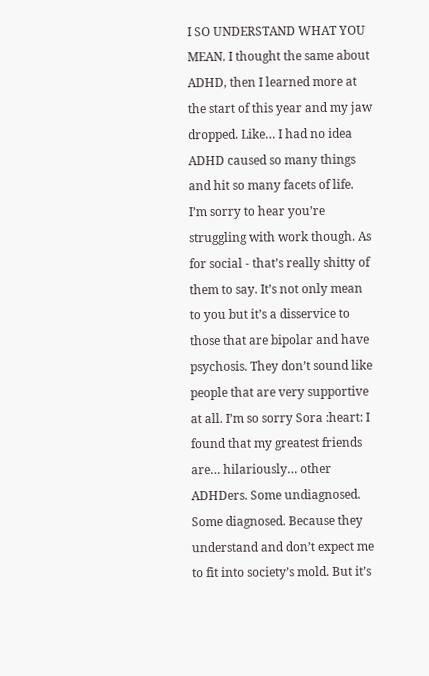I SO UNDERSTAND WHAT YOU MEAN. I thought the same about ADHD, then I learned more at the start of this year and my jaw dropped. Like… I had no idea ADHD caused so many things and hit so many facets of life. I’m sorry to hear you’re struggling with work though. As for social - that’s really shitty of them to say. It’s not only mean to you but it’s a disservice to those that are bipolar and have psychosis. They don’t sound like people that are very supportive at all. I’m so sorry Sora :heart: I found that my greatest friends are… hilariously… other ADHDers. Some undiagnosed. Some diagnosed. Because they understand and don’t expect me to fit into society’s mold. But it’s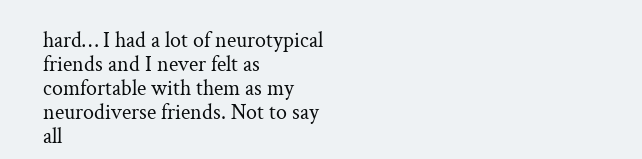hard… I had a lot of neurotypical friends and I never felt as comfortable with them as my neurodiverse friends. Not to say all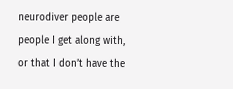neurodiver people are people I get along with, or that I don’t have the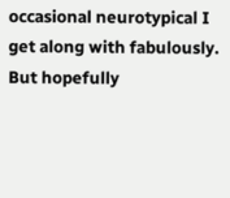occasional neurotypical I get along with fabulously. But hopefully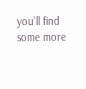you’ll find some more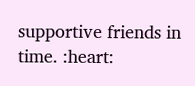supportive friends in time. :heart: